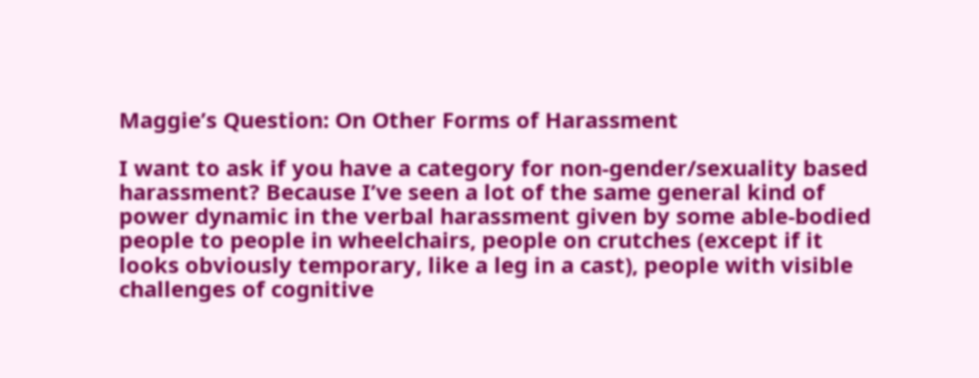Maggie’s Question: On Other Forms of Harassment

I want to ask if you have a category for non-gender/sexuality based harassment? Because I’ve seen a lot of the same general kind of power dynamic in the verbal harassment given by some able-bodied people to people in wheelchairs, people on crutches (except if it looks obviously temporary, like a leg in a cast), people with visible challenges of cognitive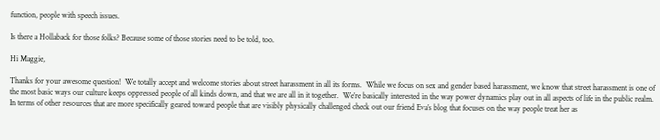function, people with speech issues.

Is there a Hollaback for those folks? Because some of those stories need to be told, too.

Hi Maggie,

Thanks for your awesome question!  We totally accept and welcome stories about street harassment in all its forms.  While we focus on sex and gender based harassment, we know that street harassment is one of the most basic ways our culture keeps oppressed people of all kinds down, and that we are all in it together.  We’re basically interested in the way power dynamics play out in all aspects of life in the public realm.
In terms of other resources that are more specifically geared toward people that are visibly physically challenged check out our friend Eva’s blog that focuses on the way people treat her as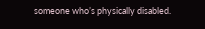someone who’s physically disabled.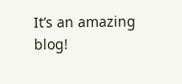It’s an amazing blog!